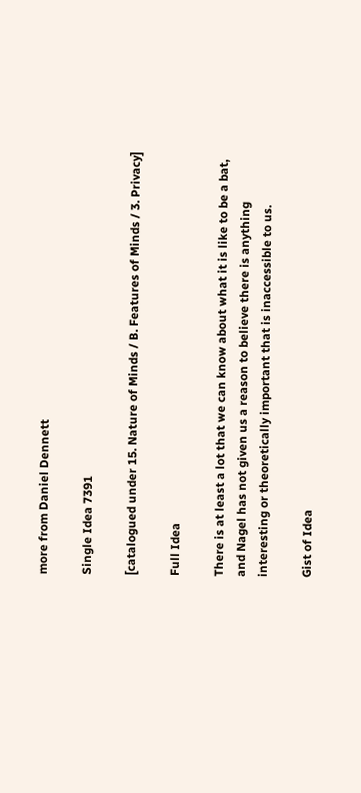more from Daniel Dennett

Single Idea 7391

[catalogued under 15. Nature of Minds / B. Features of Minds / 3. Privacy]

Full Idea

There is at least a lot that we can know about what it is like to be a bat, and Nagel has not given us a reason to believe there is anything interesting or theoretically important that is inaccessible to us.

Gist of Idea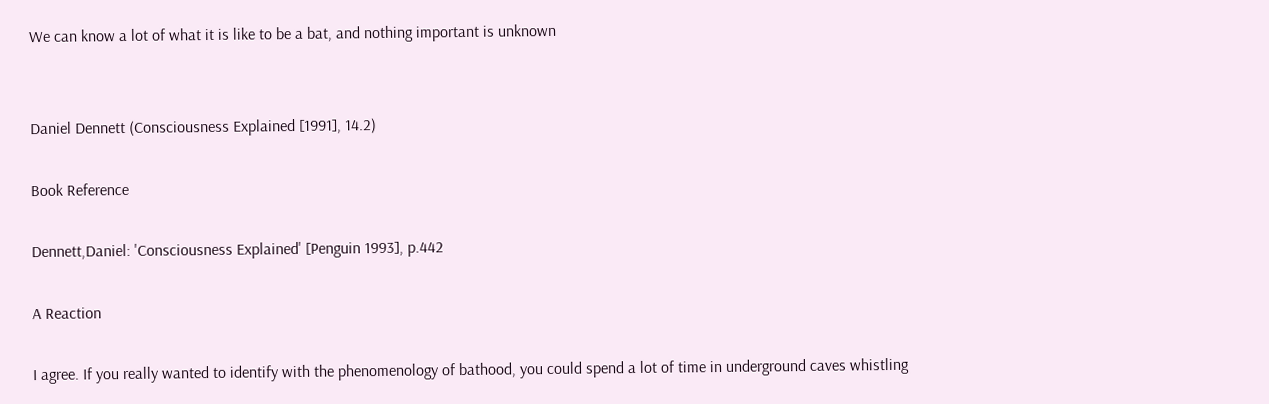We can know a lot of what it is like to be a bat, and nothing important is unknown


Daniel Dennett (Consciousness Explained [1991], 14.2)

Book Reference

Dennett,Daniel: 'Consciousness Explained' [Penguin 1993], p.442

A Reaction

I agree. If you really wanted to identify with the phenomenology of bathood, you could spend a lot of time in underground caves whistling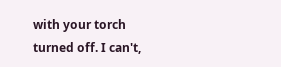with your torch turned off. I can't,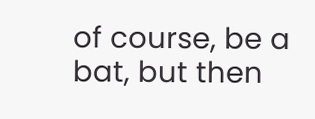of course, be a bat, but then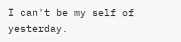I can't be my self of yesterday.